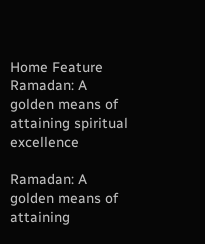Home Feature Ramadan: A golden means of attaining spiritual excellence

Ramadan: A golden means of attaining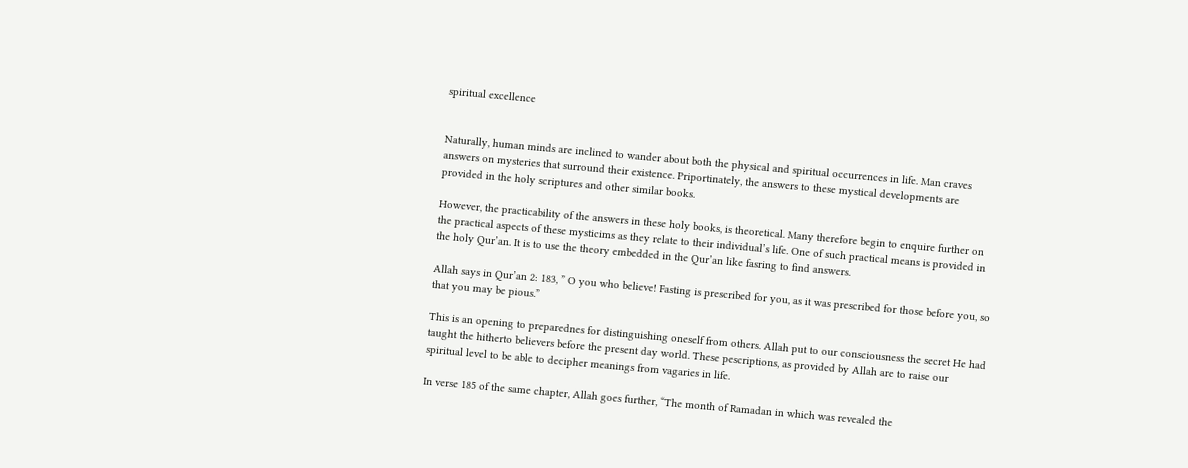spiritual excellence


Naturally, human minds are inclined to wander about both the physical and spiritual occurrences in life. Man craves answers on mysteries that surround their existence. Priportinately, the answers to these mystical developments are provided in the holy scriptures and other similar books.

However, the practicability of the answers in these holy books, is theoretical. Many therefore begin to enquire further on the practical aspects of these mysticims as they relate to their individual’s life. One of such practical means is provided in the holy Qur’an. It is to use the theory embedded in the Qur’an like fasring to find answers.

Allah says in Qur’an 2: 183, ” O you who believe! Fasting is prescribed for you, as it was prescribed for those before you, so that you may be pious.”

This is an opening to preparednes for distinguishing oneself from others. Allah put to our consciousness the secret He had taught the hitherto believers before the present day world. These pescriptions, as provided by Allah are to raise our spiritual level to be able to decipher meanings from vagaries in life.

In verse 185 of the same chapter, Allah goes further, “The month of Ramadan in which was revealed the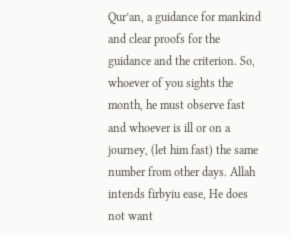Qur’an, a guidance for mankind and clear proofs for the guidance and the criterion. So, whoever of you sights the month, he must observe fast and whoever is ill or on a journey, (let him fast) the same number from other days. Allah intends firbyiu ease, He does not want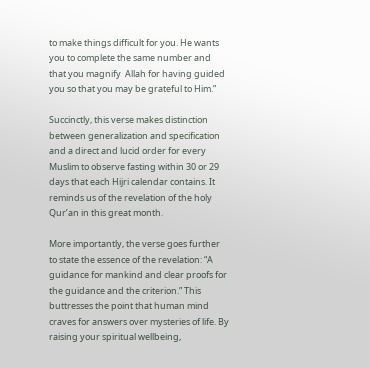to make things difficult for you. He wants you to complete the same number and that you magnify  Allah for having guided you so that you may be grateful to Him.”

Succinctly, this verse makes distinction between generalization and specification and a direct and lucid order for every Muslim to observe fasting within 30 or 29 days that each Hijri calendar contains. It reminds us of the revelation of the holy Qur’an in this great month.

More importantly, the verse goes further to state the essence of the revelation: “A guidance for mankind and clear proofs for the guidance and the criterion.” This buttresses the point that human mind craves for answers over mysteries of life. By raising your spiritual wellbeing,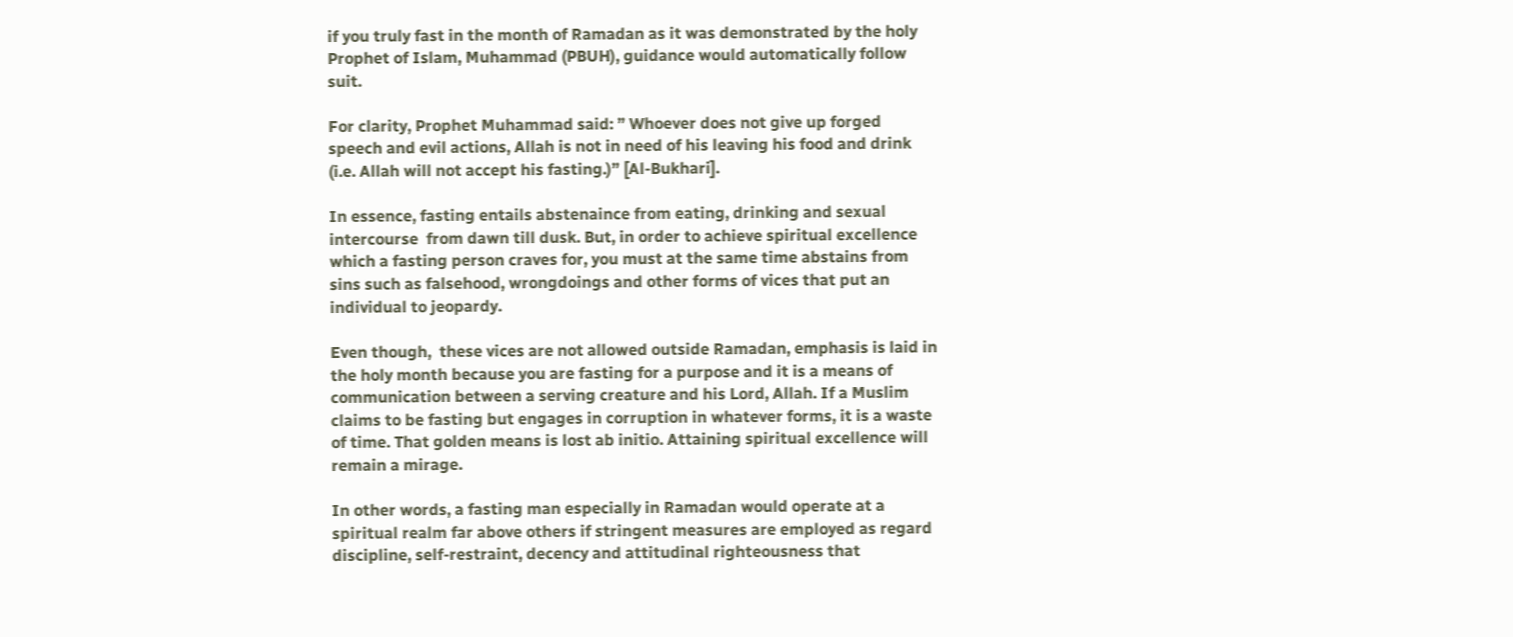if you truly fast in the month of Ramadan as it was demonstrated by the holy Prophet of Islam, Muhammad (PBUH), guidance would automatically follow suit.

For clarity, Prophet Muhammad said: ” Whoever does not give up forged speech and evil actions, Allah is not in need of his leaving his food and drink (i.e. Allah will not accept his fasting.)” [Al-Bukhari].

In essence, fasting entails abstenaince from eating, drinking and sexual intercourse  from dawn till dusk. But, in order to achieve spiritual excellence which a fasting person craves for, you must at the same time abstains from sins such as falsehood, wrongdoings and other forms of vices that put an individual to jeopardy.

Even though,  these vices are not allowed outside Ramadan, emphasis is laid in the holy month because you are fasting for a purpose and it is a means of communication between a serving creature and his Lord, Allah. If a Muslim claims to be fasting but engages in corruption in whatever forms, it is a waste of time. That golden means is lost ab initio. Attaining spiritual excellence will remain a mirage.

In other words, a fasting man especially in Ramadan would operate at a spiritual realm far above others if stringent measures are employed as regard discipline, self-restraint, decency and attitudinal righteousness that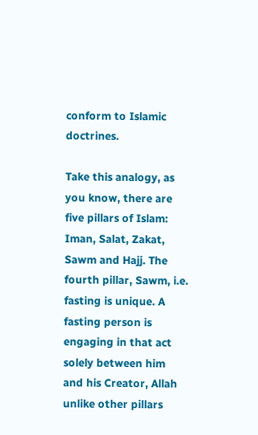conform to Islamic doctrines.

Take this analogy, as you know, there are five pillars of Islam: Iman, Salat, Zakat, Sawm and Hajj. The fourth pillar, Sawm, i.e. fasting is unique. A fasting person is engaging in that act solely between him and his Creator, Allah unlike other pillars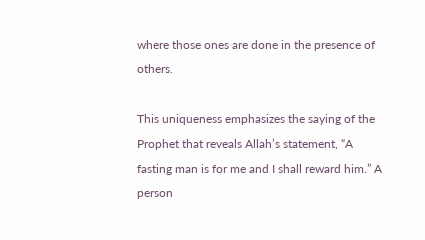where those ones are done in the presence of others.

This uniqueness emphasizes the saying of the Prophet that reveals Allah’s statement, “A fasting man is for me and I shall reward him.” A person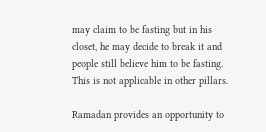may claim to be fasting but in his closet, he may decide to break it and people still believe him to be fasting. This is not applicable in other pillars.

Ramadan provides an opportunity to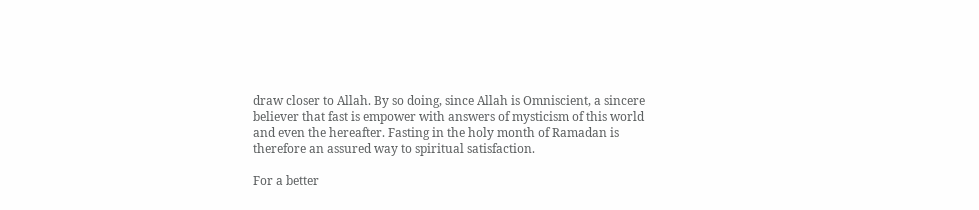draw closer to Allah. By so doing, since Allah is Omniscient, a sincere believer that fast is empower with answers of mysticism of this world and even the hereafter. Fasting in the holy month of Ramadan is therefore an assured way to spiritual satisfaction.

For a better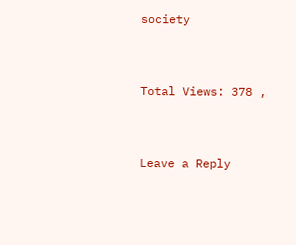society


Total Views: 378 ,


Leave a Reply